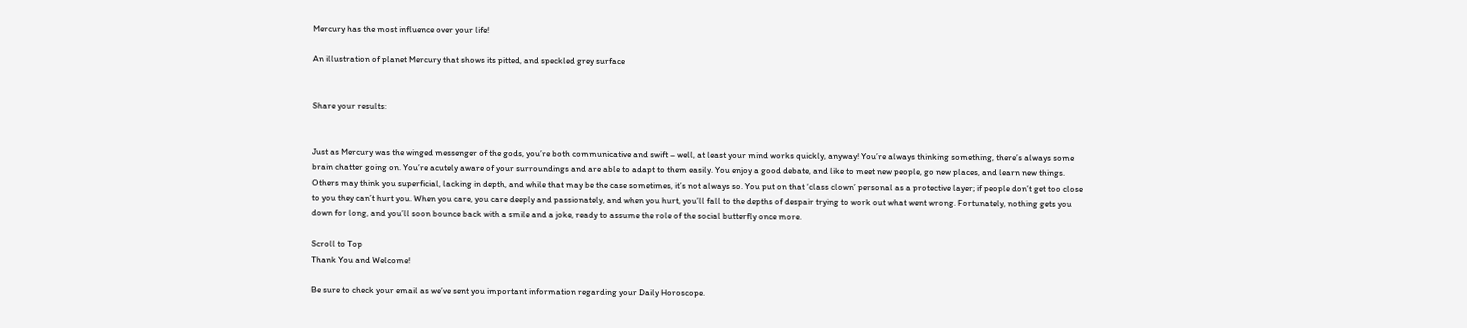Mercury has the most influence over your life!

An illustration of planet Mercury that shows its pitted, and speckled grey surface


Share your results:


Just as Mercury was the winged messenger of the gods, you’re both communicative and swift – well, at least your mind works quickly, anyway! You’re always thinking something, there’s always some brain chatter going on. You’re acutely aware of your surroundings and are able to adapt to them easily. You enjoy a good debate, and like to meet new people, go new places, and learn new things. Others may think you superficial, lacking in depth, and while that may be the case sometimes, it’s not always so. You put on that ‘class clown’ personal as a protective layer; if people don’t get too close to you they can’t hurt you. When you care, you care deeply and passionately, and when you hurt, you’ll fall to the depths of despair trying to work out what went wrong. Fortunately, nothing gets you down for long, and you’ll soon bounce back with a smile and a joke, ready to assume the role of the social butterfly once more.

Scroll to Top
Thank You and Welcome!

Be sure to check your email as we’ve sent you important information regarding your Daily Horoscope.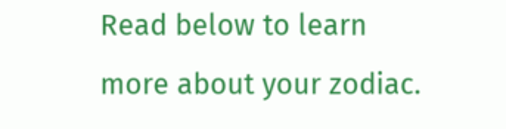Read below to learn more about your zodiac.